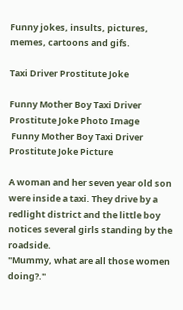Funny jokes, insults, pictures, memes, cartoons and gifs.

Taxi Driver Prostitute Joke

Funny Mother Boy Taxi Driver Prostitute Joke Photo Image
 Funny Mother Boy Taxi Driver Prostitute Joke Picture

A woman and her seven year old son were inside a taxi. They drive by a redlight district and the little boy notices several girls standing by the roadside.
"Mummy, what are all those women doing?."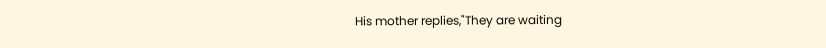His mother replies,"They are waiting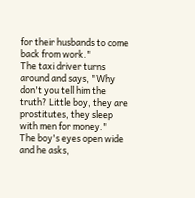for their husbands to come back from work."
The taxi driver turns around and says, "Why don't you tell him the truth? Little boy, they are prostitutes, they sleep with men for money."
The boy's eyes open wide and he asks,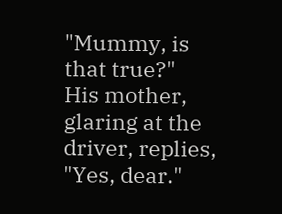"Mummy, is that true?"
His mother, glaring at the driver, replies, "Yes, dear."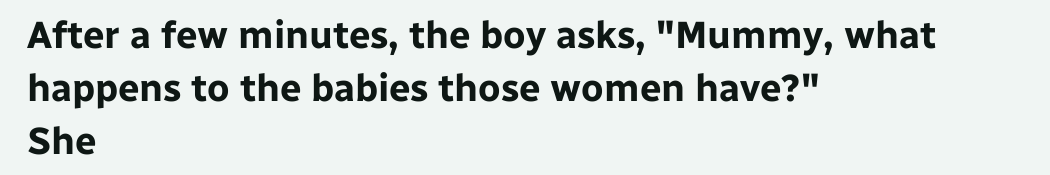After a few minutes, the boy asks, "Mummy, what happens to the babies those women have?"
She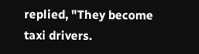replied, "They become taxi drivers.